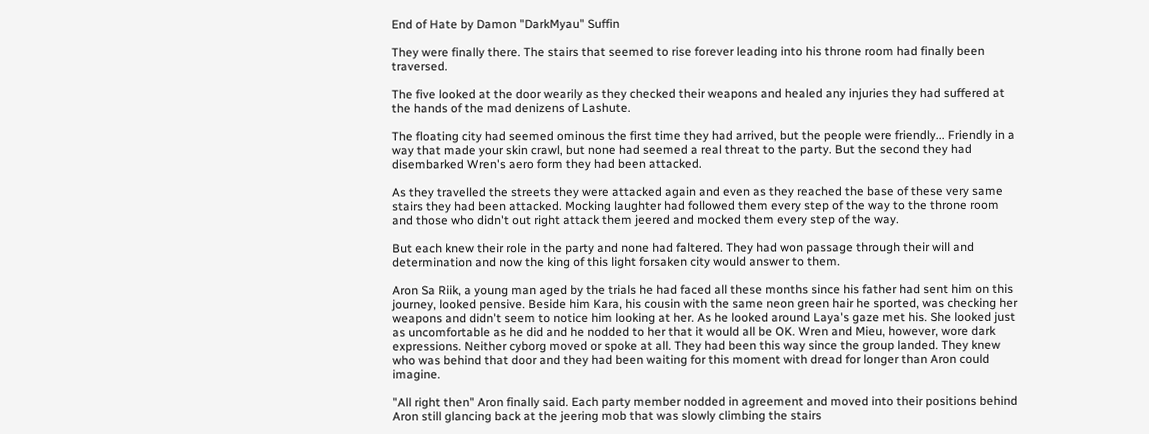End of Hate by Damon "DarkMyau" Suffin

They were finally there. The stairs that seemed to rise forever leading into his throne room had finally been traversed.

The five looked at the door wearily as they checked their weapons and healed any injuries they had suffered at the hands of the mad denizens of Lashute.

The floating city had seemed ominous the first time they had arrived, but the people were friendly... Friendly in a way that made your skin crawl, but none had seemed a real threat to the party. But the second they had disembarked Wren's aero form they had been attacked.

As they travelled the streets they were attacked again and even as they reached the base of these very same stairs they had been attacked. Mocking laughter had followed them every step of the way to the throne room and those who didn't out right attack them jeered and mocked them every step of the way.

But each knew their role in the party and none had faltered. They had won passage through their will and determination and now the king of this light forsaken city would answer to them.

Aron Sa Riik, a young man aged by the trials he had faced all these months since his father had sent him on this journey, looked pensive. Beside him Kara, his cousin with the same neon green hair he sported, was checking her weapons and didn't seem to notice him looking at her. As he looked around Laya's gaze met his. She looked just as uncomfortable as he did and he nodded to her that it would all be OK. Wren and Mieu, however, wore dark expressions. Neither cyborg moved or spoke at all. They had been this way since the group landed. They knew who was behind that door and they had been waiting for this moment with dread for longer than Aron could imagine.

"All right then" Aron finally said. Each party member nodded in agreement and moved into their positions behind Aron still glancing back at the jeering mob that was slowly climbing the stairs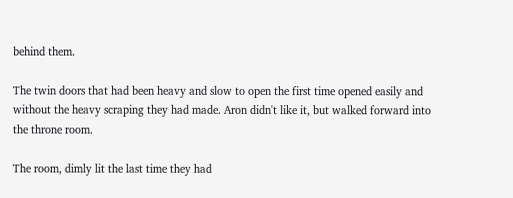behind them.

The twin doors that had been heavy and slow to open the first time opened easily and without the heavy scraping they had made. Aron didn't like it, but walked forward into the throne room.

The room, dimly lit the last time they had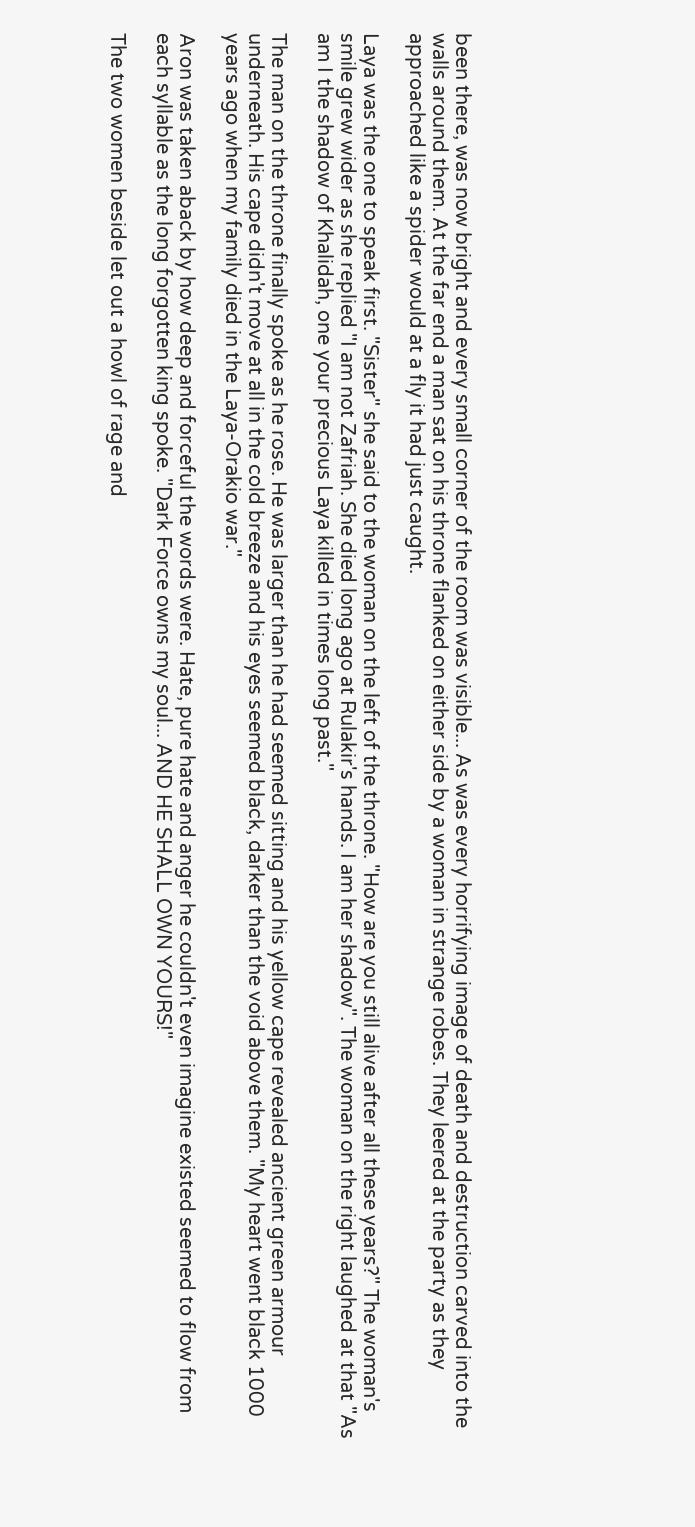been there, was now bright and every small corner of the room was visible... As was every horrifying image of death and destruction carved into the walls around them. At the far end a man sat on his throne flanked on either side by a woman in strange robes. They leered at the party as they approached like a spider would at a fly it had just caught.

Laya was the one to speak first. "Sister" she said to the woman on the left of the throne. "How are you still alive after all these years?" The woman's smile grew wider as she replied "I am not Zafriah. She died long ago at Rulakir's hands. I am her shadow". The woman on the right laughed at that "As am I the shadow of Khalidah, one your precious Laya killed in times long past."

The man on the throne finally spoke as he rose. He was larger than he had seemed sitting and his yellow cape revealed ancient green armour underneath. His cape didn't move at all in the cold breeze and his eyes seemed black, darker than the void above them. "My heart went black 1000 years ago when my family died in the Laya-Orakio war."

Aron was taken aback by how deep and forceful the words were. Hate, pure hate and anger he couldn't even imagine existed seemed to flow from each syllable as the long forgotten king spoke. "Dark Force owns my soul... AND HE SHALL OWN YOURS!"

The two women beside let out a howl of rage and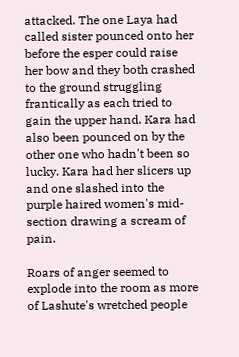attacked. The one Laya had called sister pounced onto her before the esper could raise her bow and they both crashed to the ground struggling frantically as each tried to gain the upper hand. Kara had also been pounced on by the other one who hadn't been so lucky. Kara had her slicers up and one slashed into the purple haired women's mid-section drawing a scream of pain.

Roars of anger seemed to explode into the room as more of Lashute's wretched people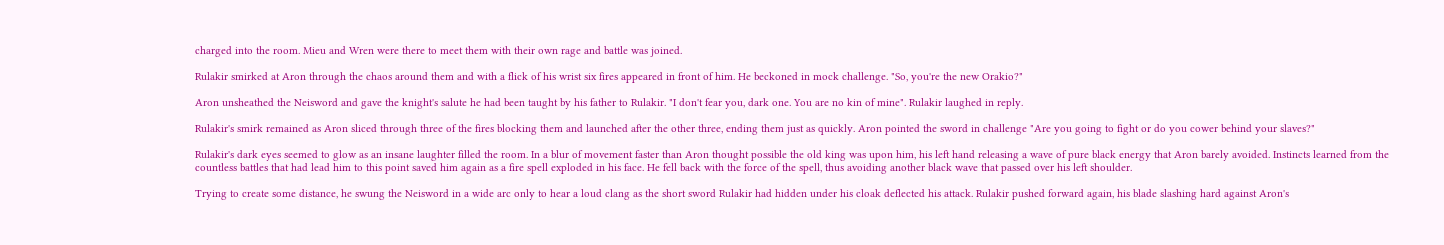charged into the room. Mieu and Wren were there to meet them with their own rage and battle was joined.

Rulakir smirked at Aron through the chaos around them and with a flick of his wrist six fires appeared in front of him. He beckoned in mock challenge. "So, you're the new Orakio?"

Aron unsheathed the Neisword and gave the knight's salute he had been taught by his father to Rulakir. "I don't fear you, dark one. You are no kin of mine". Rulakir laughed in reply.

Rulakir's smirk remained as Aron sliced through three of the fires blocking them and launched after the other three, ending them just as quickly. Aron pointed the sword in challenge "Are you going to fight or do you cower behind your slaves?"

Rulakir's dark eyes seemed to glow as an insane laughter filled the room. In a blur of movement faster than Aron thought possible the old king was upon him, his left hand releasing a wave of pure black energy that Aron barely avoided. Instincts learned from the countless battles that had lead him to this point saved him again as a fire spell exploded in his face. He fell back with the force of the spell, thus avoiding another black wave that passed over his left shoulder.

Trying to create some distance, he swung the Neisword in a wide arc only to hear a loud clang as the short sword Rulakir had hidden under his cloak deflected his attack. Rulakir pushed forward again, his blade slashing hard against Aron's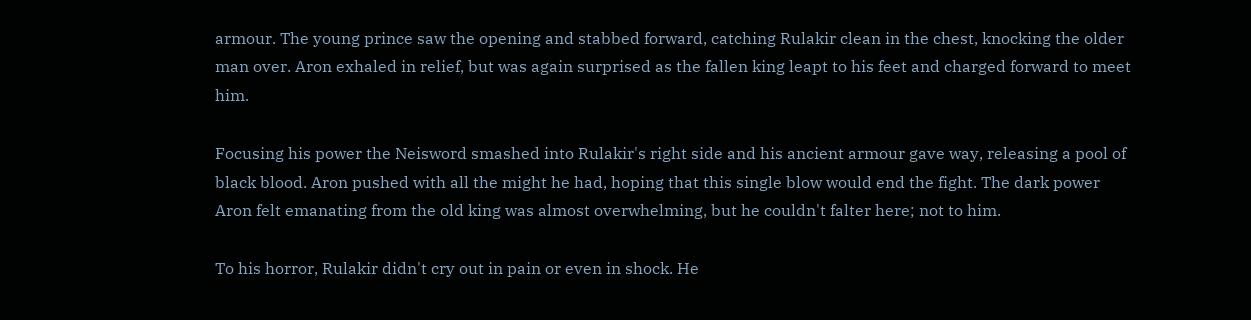armour. The young prince saw the opening and stabbed forward, catching Rulakir clean in the chest, knocking the older man over. Aron exhaled in relief, but was again surprised as the fallen king leapt to his feet and charged forward to meet him.

Focusing his power the Neisword smashed into Rulakir's right side and his ancient armour gave way, releasing a pool of black blood. Aron pushed with all the might he had, hoping that this single blow would end the fight. The dark power Aron felt emanating from the old king was almost overwhelming, but he couldn't falter here; not to him.

To his horror, Rulakir didn't cry out in pain or even in shock. He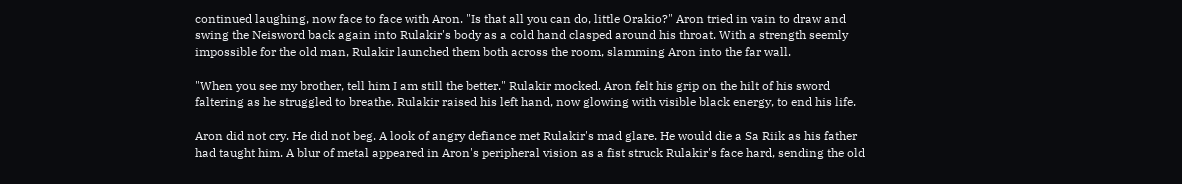continued laughing, now face to face with Aron. "Is that all you can do, little Orakio?" Aron tried in vain to draw and swing the Neisword back again into Rulakir's body as a cold hand clasped around his throat. With a strength seemly impossible for the old man, Rulakir launched them both across the room, slamming Aron into the far wall.

"When you see my brother, tell him I am still the better." Rulakir mocked. Aron felt his grip on the hilt of his sword faltering as he struggled to breathe. Rulakir raised his left hand, now glowing with visible black energy, to end his life.

Aron did not cry. He did not beg. A look of angry defiance met Rulakir's mad glare. He would die a Sa Riik as his father had taught him. A blur of metal appeared in Aron's peripheral vision as a fist struck Rulakir's face hard, sending the old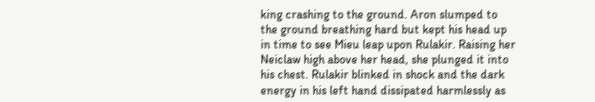king crashing to the ground. Aron slumped to the ground breathing hard but kept his head up in time to see Mieu leap upon Rulakir. Raising her Neiclaw high above her head, she plunged it into his chest. Rulakir blinked in shock and the dark energy in his left hand dissipated harmlessly as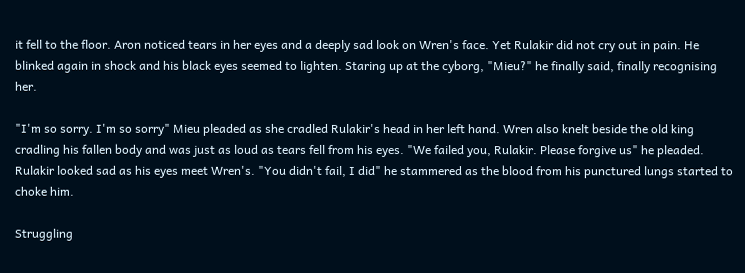it fell to the floor. Aron noticed tears in her eyes and a deeply sad look on Wren's face. Yet Rulakir did not cry out in pain. He blinked again in shock and his black eyes seemed to lighten. Staring up at the cyborg, "Mieu?" he finally said, finally recognising her.

"I'm so sorry. I'm so sorry" Mieu pleaded as she cradled Rulakir's head in her left hand. Wren also knelt beside the old king cradling his fallen body and was just as loud as tears fell from his eyes. "We failed you, Rulakir. Please forgive us" he pleaded. Rulakir looked sad as his eyes meet Wren's. "You didn't fail, I did" he stammered as the blood from his punctured lungs started to choke him.

Struggling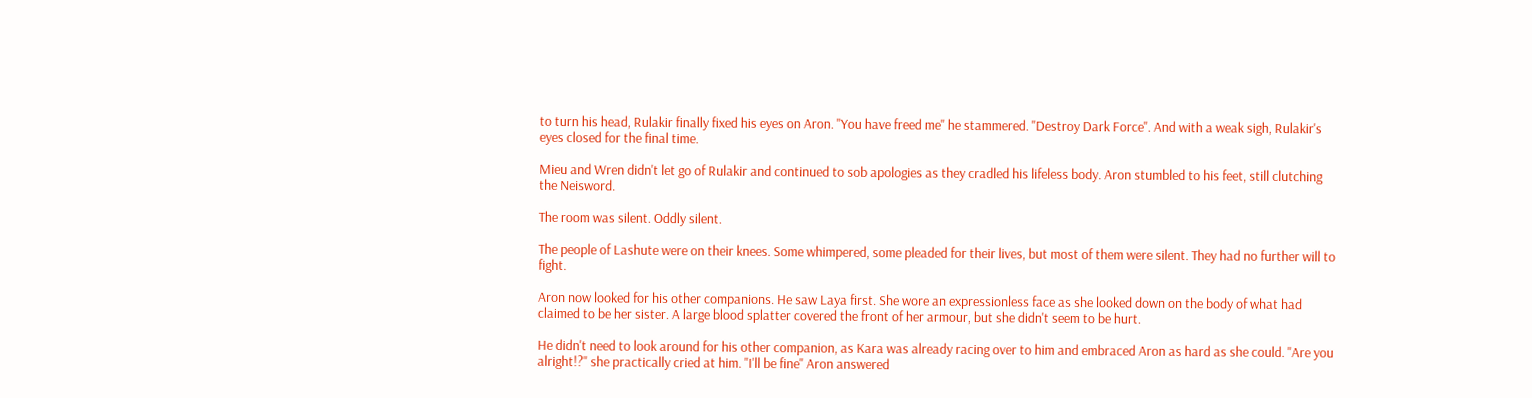to turn his head, Rulakir finally fixed his eyes on Aron. "You have freed me" he stammered. "Destroy Dark Force". And with a weak sigh, Rulakir's eyes closed for the final time.

Mieu and Wren didn't let go of Rulakir and continued to sob apologies as they cradled his lifeless body. Aron stumbled to his feet, still clutching the Neisword.

The room was silent. Oddly silent.

The people of Lashute were on their knees. Some whimpered, some pleaded for their lives, but most of them were silent. They had no further will to fight.

Aron now looked for his other companions. He saw Laya first. She wore an expressionless face as she looked down on the body of what had claimed to be her sister. A large blood splatter covered the front of her armour, but she didn't seem to be hurt.

He didn't need to look around for his other companion, as Kara was already racing over to him and embraced Aron as hard as she could. "Are you alright!?" she practically cried at him. "I'll be fine" Aron answered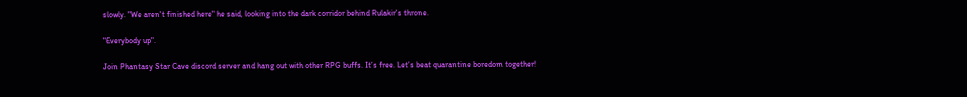slowly. "We aren't finished here" he said, looking into the dark corridor behind Rulakir's throne.

"Everybody up".

Join Phantasy Star Cave discord server and hang out with other RPG buffs. It’s free. Let’s beat quarantine boredom together!